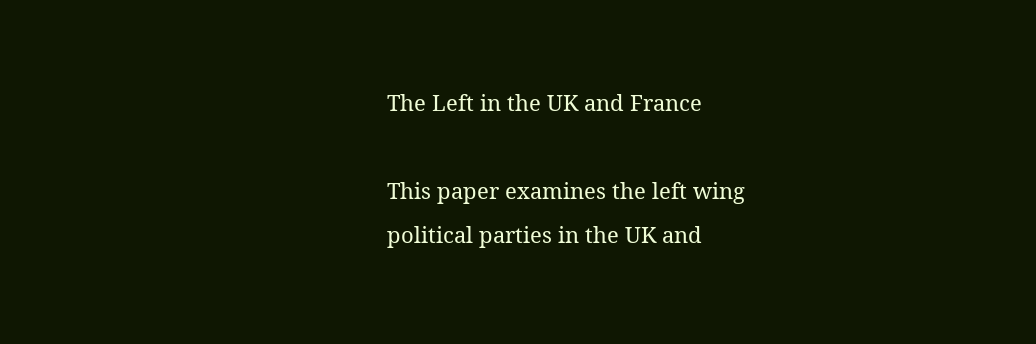The Left in the UK and France

This paper examines the left wing political parties in the UK and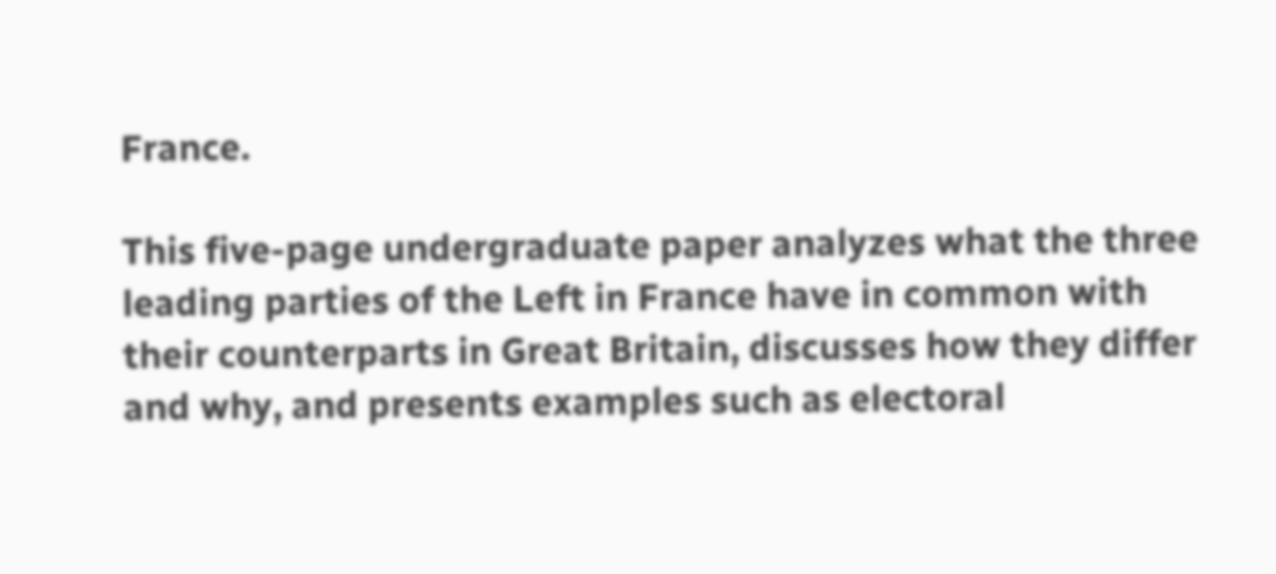France.

This five-page undergraduate paper analyzes what the three leading parties of the Left in France have in common with their counterparts in Great Britain, discusses how they differ and why, and presents examples such as electoral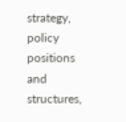strategy, policy positions and structures,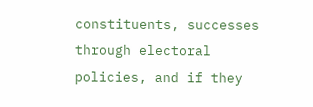constituents, successes through electoral policies, and if they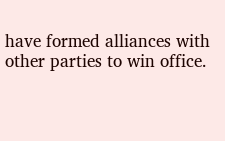have formed alliances with other parties to win office.